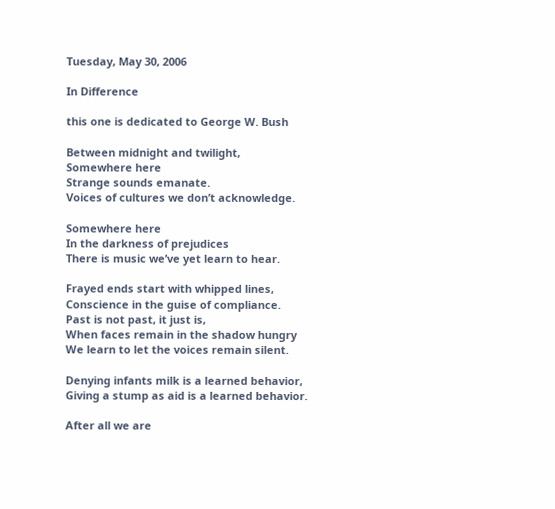Tuesday, May 30, 2006

In Difference

this one is dedicated to George W. Bush

Between midnight and twilight,
Somewhere here
Strange sounds emanate.
Voices of cultures we don’t acknowledge.

Somewhere here
In the darkness of prejudices
There is music we’ve yet learn to hear.

Frayed ends start with whipped lines,
Conscience in the guise of compliance.
Past is not past, it just is,
When faces remain in the shadow hungry
We learn to let the voices remain silent.

Denying infants milk is a learned behavior,
Giving a stump as aid is a learned behavior.

After all we are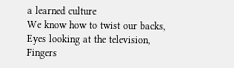a learned culture
We know how to twist our backs,
Eyes looking at the television,
Fingers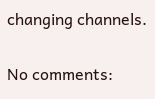changing channels.

No comments: